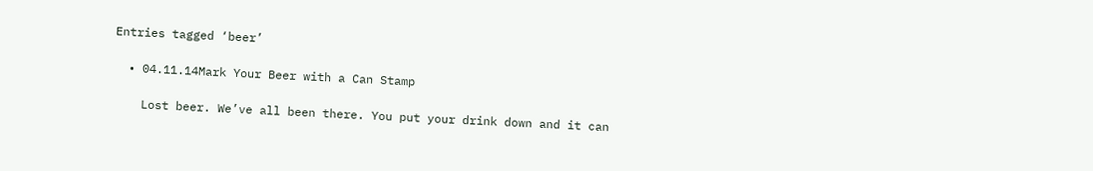Entries tagged ‘beer’

  • 04.11.14Mark Your Beer with a Can Stamp

    Lost beer. We’ve all been there. You put your drink down and it can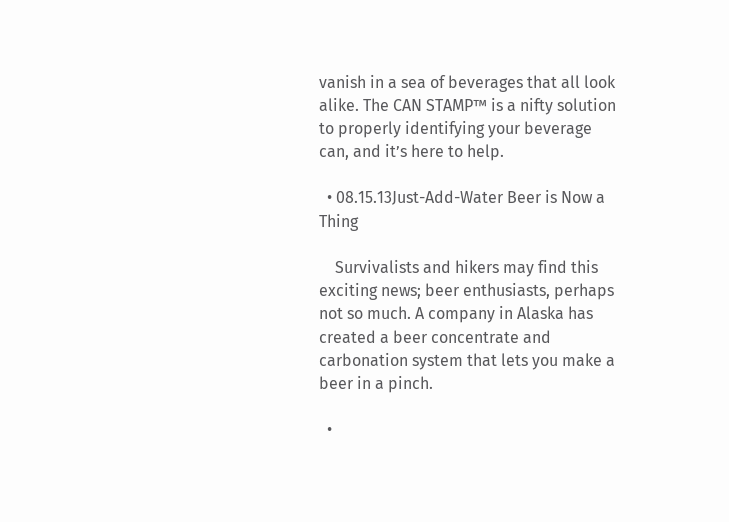vanish in a sea of beverages that all look alike. The CAN STAMP™ is a nifty solution to properly identifying your beverage can, and it’s here to help.

  • 08.15.13Just-Add-Water Beer is Now a Thing

    Survivalists and hikers may find this exciting news; beer enthusiasts, perhaps not so much. A company in Alaska has created a beer concentrate and carbonation system that lets you make a beer in a pinch.

  •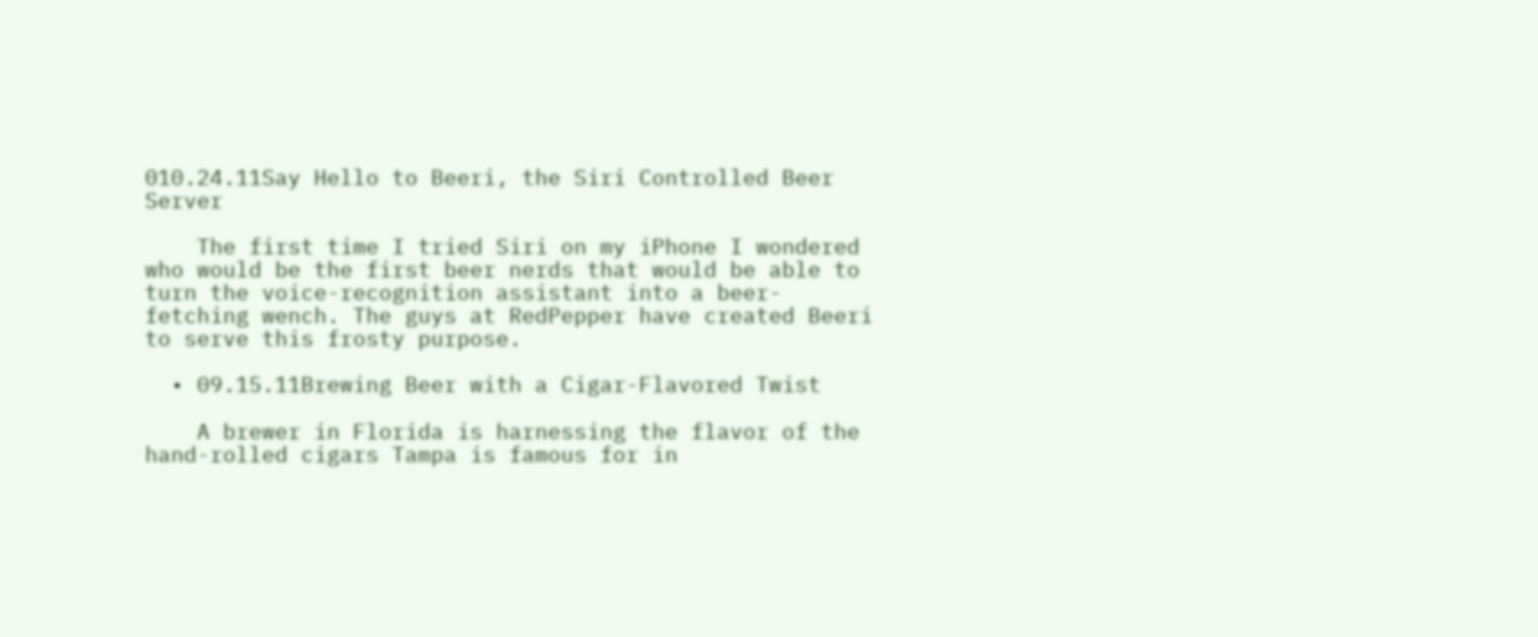010.24.11Say Hello to Beeri, the Siri Controlled Beer Server

    The first time I tried Siri on my iPhone I wondered who would be the first beer nerds that would be able to turn the voice-recognition assistant into a beer-fetching wench. The guys at RedPepper have created Beeri to serve this frosty purpose.

  • 09.15.11Brewing Beer with a Cigar-Flavored Twist

    A brewer in Florida is harnessing the flavor of the hand-rolled cigars Tampa is famous for in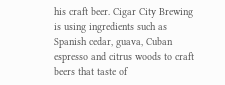his craft beer. Cigar City Brewing is using ingredients such as Spanish cedar, guava, Cuban espresso and citrus woods to craft beers that taste of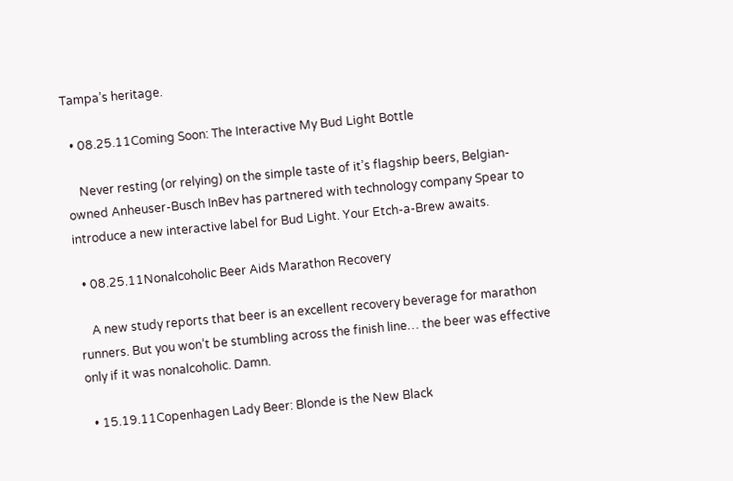Tampa’s heritage.

  • 08.25.11Coming Soon: The Interactive My Bud Light Bottle

    Never resting (or relying) on the simple taste of it’s flagship beers, Belgian-owned Anheuser-Busch InBev has partnered with technology company Spear to introduce a new interactive label for Bud Light. Your Etch-a-Brew awaits.

  • 08.25.11Nonalcoholic Beer Aids Marathon Recovery

    A new study reports that beer is an excellent recovery beverage for marathon runners. But you won’t be stumbling across the finish line… the beer was effective only if it was nonalcoholic. Damn.

  • 15.19.11Copenhagen Lady Beer: Blonde is the New Black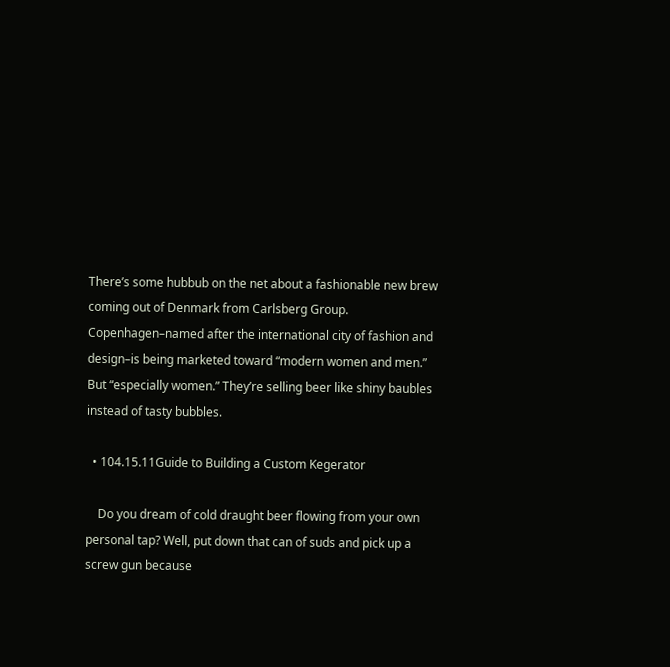There’s some hubbub on the net about a fashionable new brew coming out of Denmark from Carlsberg Group. Copenhagen–named after the international city of fashion and design–is being marketed toward “modern women and men.” But “especially women.” They’re selling beer like shiny baubles instead of tasty bubbles.

  • 104.15.11Guide to Building a Custom Kegerator

    Do you dream of cold draught beer flowing from your own personal tap? Well, put down that can of suds and pick up a screw gun because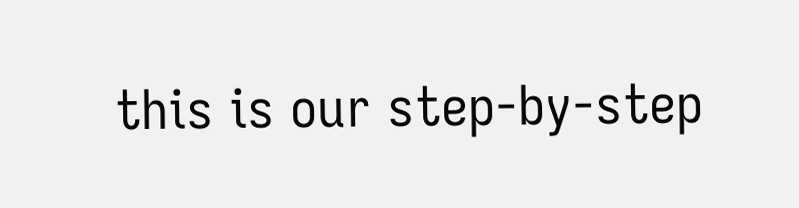this is our step-by-step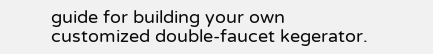guide for building your own customized double-faucet kegerator.